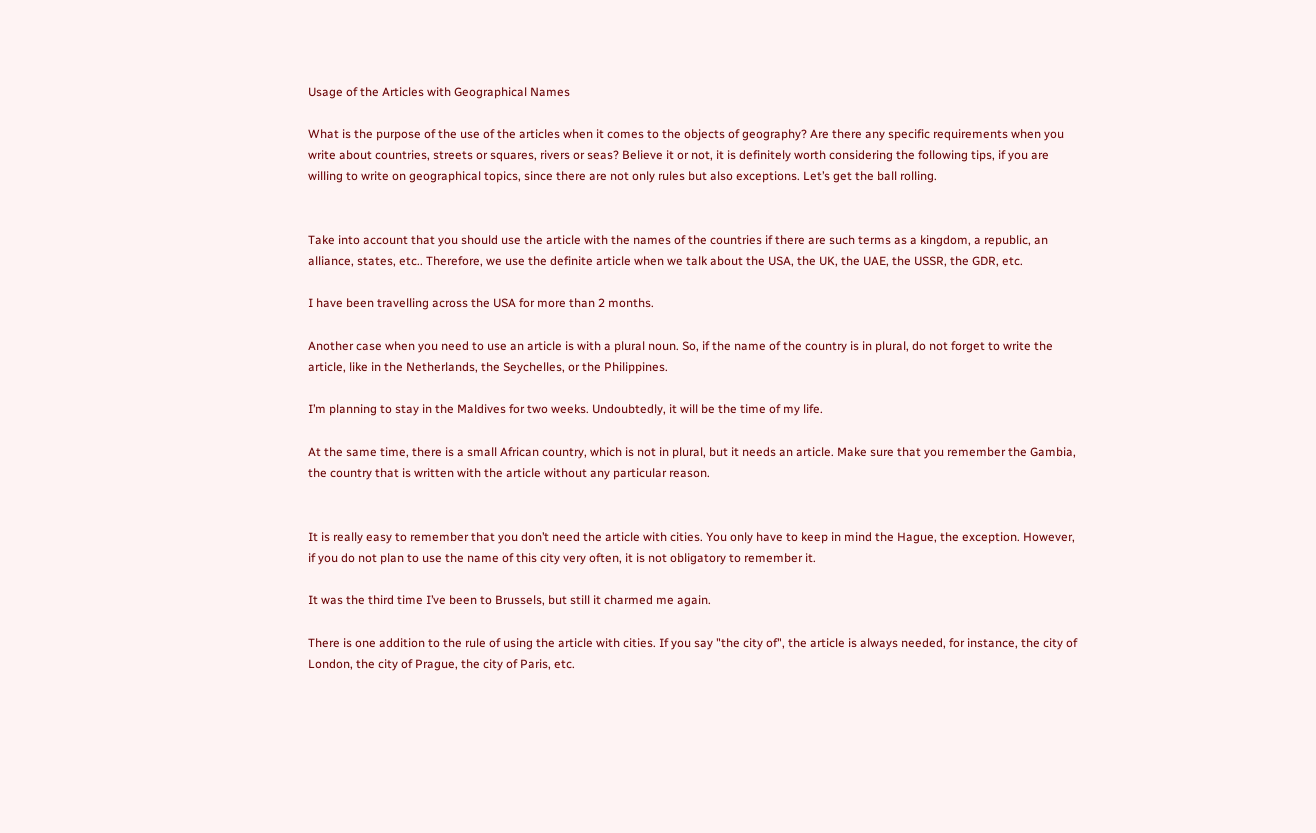Usage of the Articles with Geographical Names

What is the purpose of the use of the articles when it comes to the objects of geography? Are there any specific requirements when you write about countries, streets or squares, rivers or seas? Believe it or not, it is definitely worth considering the following tips, if you are willing to write on geographical topics, since there are not only rules but also exceptions. Let’s get the ball rolling.


Take into account that you should use the article with the names of the countries if there are such terms as a kingdom, a republic, an alliance, states, etc.. Therefore, we use the definite article when we talk about the USA, the UK, the UAE, the USSR, the GDR, etc.

I have been travelling across the USA for more than 2 months.

Another case when you need to use an article is with a plural noun. So, if the name of the country is in plural, do not forget to write the article, like in the Netherlands, the Seychelles, or the Philippines.

I’m planning to stay in the Maldives for two weeks. Undoubtedly, it will be the time of my life.

At the same time, there is a small African country, which is not in plural, but it needs an article. Make sure that you remember the Gambia, the country that is written with the article without any particular reason.


It is really easy to remember that you don’t need the article with cities. You only have to keep in mind the Hague, the exception. However, if you do not plan to use the name of this city very often, it is not obligatory to remember it.

It was the third time I’ve been to Brussels, but still it charmed me again.

There is one addition to the rule of using the article with cities. If you say "the city of", the article is always needed, for instance, the city of London, the city of Prague, the city of Paris, etc.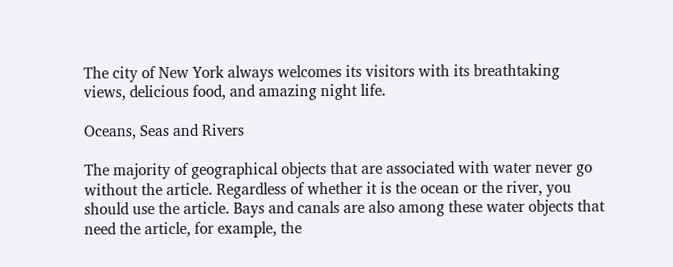The city of New York always welcomes its visitors with its breathtaking views, delicious food, and amazing night life.

Oceans, Seas and Rivers

The majority of geographical objects that are associated with water never go without the article. Regardless of whether it is the ocean or the river, you should use the article. Bays and canals are also among these water objects that need the article, for example, the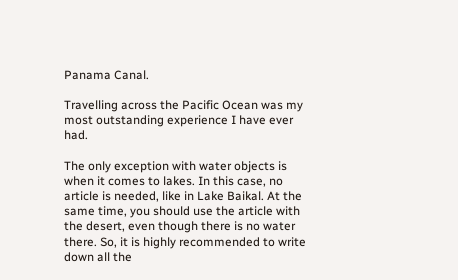Panama Canal.

Travelling across the Pacific Ocean was my most outstanding experience I have ever had.

The only exception with water objects is when it comes to lakes. In this case, no article is needed, like in Lake Baikal. At the same time, you should use the article with the desert, even though there is no water there. So, it is highly recommended to write down all the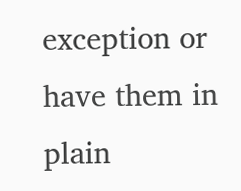exception or have them in plain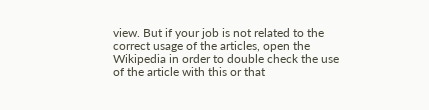view. But if your job is not related to the correct usage of the articles, open the Wikipedia in order to double check the use of the article with this or that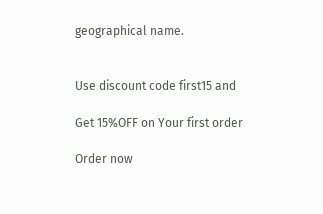geographical name.


Use discount code first15 and

Get 15%OFF on Your first order

Order now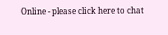Online - please click here to chat